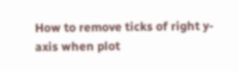How to remove ticks of right y-axis when plot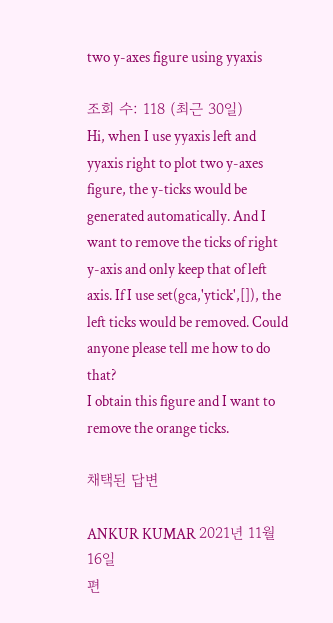two y-axes figure using yyaxis

조회 수: 118 (최근 30일)
Hi, when I use yyaxis left and yyaxis right to plot two y-axes figure, the y-ticks would be generated automatically. And I want to remove the ticks of right y-axis and only keep that of left axis. If I use set(gca,'ytick',[]), the left ticks would be removed. Could anyone please tell me how to do that?
I obtain this figure and I want to remove the orange ticks.

채택된 답변

ANKUR KUMAR 2021년 11월 16일
편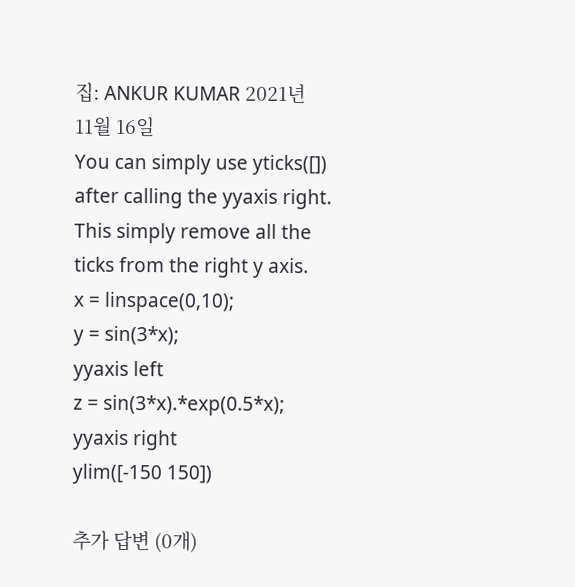집: ANKUR KUMAR 2021년 11월 16일
You can simply use yticks([]) after calling the yyaxis right. This simply remove all the ticks from the right y axis.
x = linspace(0,10);
y = sin(3*x);
yyaxis left
z = sin(3*x).*exp(0.5*x);
yyaxis right
ylim([-150 150])

추가 답변 (0개)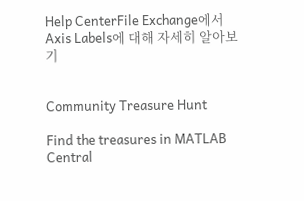Help CenterFile Exchange에서 Axis Labels에 대해 자세히 알아보기


Community Treasure Hunt

Find the treasures in MATLAB Central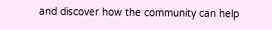and discover how the community can help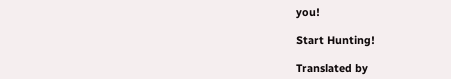you!

Start Hunting!

Translated by